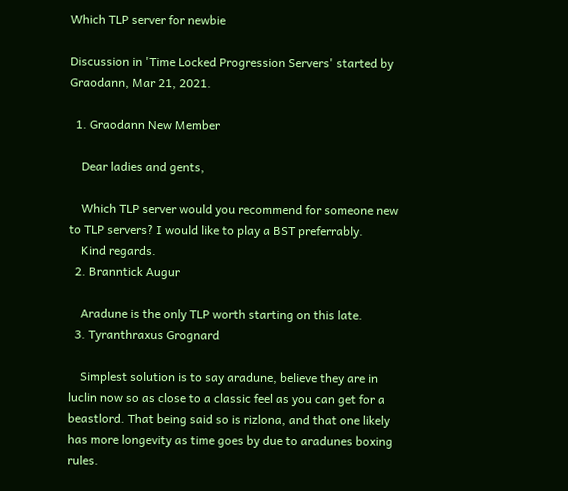Which TLP server for newbie

Discussion in 'Time Locked Progression Servers' started by Graodann, Mar 21, 2021.

  1. Graodann New Member

    Dear ladies and gents,

    Which TLP server would you recommend for someone new to TLP servers? I would like to play a BST preferrably.
    Kind regards.
  2. Branntick Augur

    Aradune is the only TLP worth starting on this late.
  3. Tyranthraxus Grognard

    Simplest solution is to say aradune, believe they are in luclin now so as close to a classic feel as you can get for a beastlord. That being said so is rizlona, and that one likely has more longevity as time goes by due to aradunes boxing rules.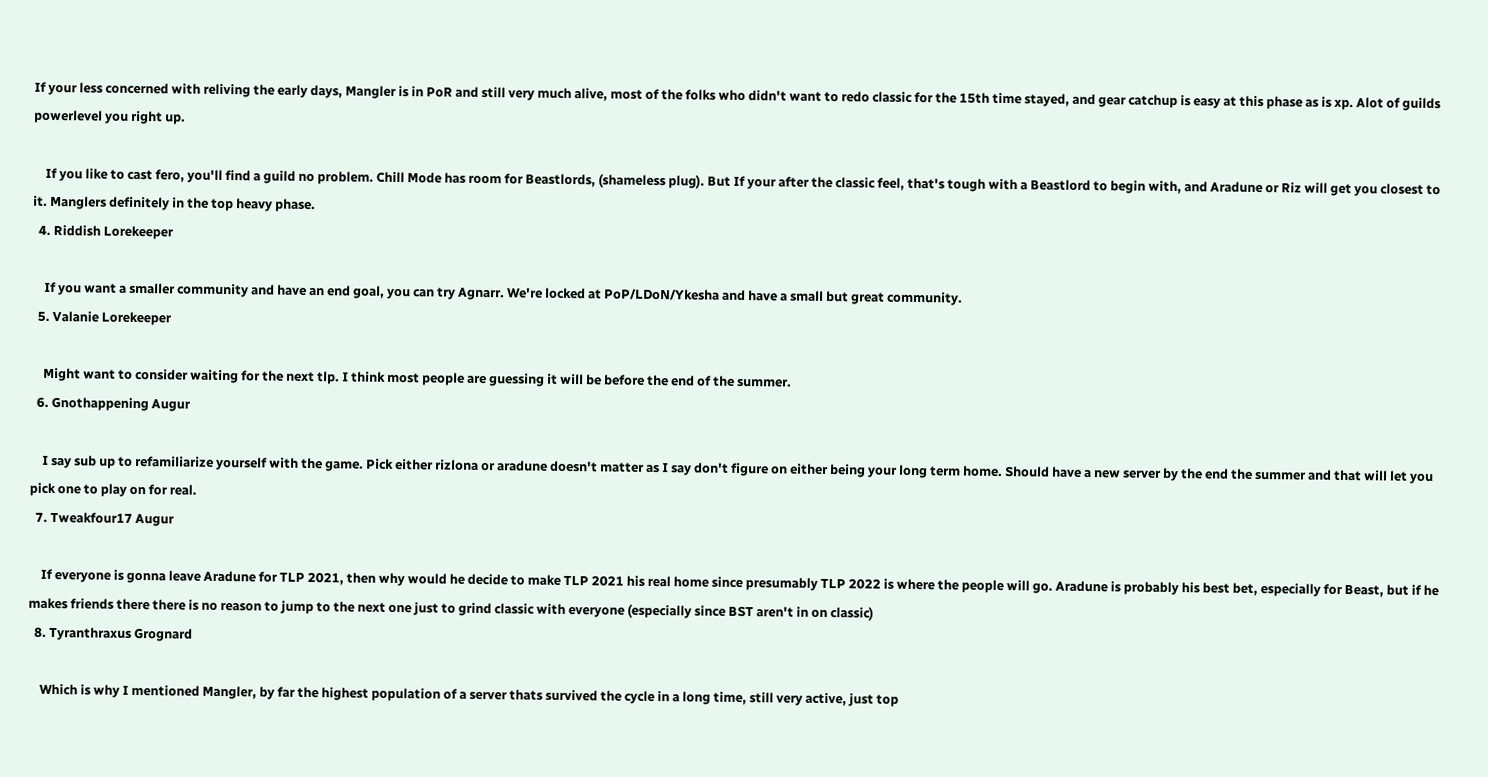If your less concerned with reliving the early days, Mangler is in PoR and still very much alive, most of the folks who didn't want to redo classic for the 15th time stayed, and gear catchup is easy at this phase as is xp. Alot of guilds powerlevel you right up.

    If you like to cast fero, you'll find a guild no problem. Chill Mode has room for Beastlords, (shameless plug). But If your after the classic feel, that's tough with a Beastlord to begin with, and Aradune or Riz will get you closest to it. Manglers definitely in the top heavy phase.
  4. Riddish Lorekeeper

    If you want a smaller community and have an end goal, you can try Agnarr. We're locked at PoP/LDoN/Ykesha and have a small but great community.
  5. Valanie Lorekeeper

    Might want to consider waiting for the next tlp. I think most people are guessing it will be before the end of the summer.
  6. Gnothappening Augur

    I say sub up to refamiliarize yourself with the game. Pick either rizlona or aradune doesn't matter as I say don't figure on either being your long term home. Should have a new server by the end the summer and that will let you pick one to play on for real.
  7. Tweakfour17 Augur

    If everyone is gonna leave Aradune for TLP 2021, then why would he decide to make TLP 2021 his real home since presumably TLP 2022 is where the people will go. Aradune is probably his best bet, especially for Beast, but if he makes friends there there is no reason to jump to the next one just to grind classic with everyone (especially since BST aren't in on classic)
  8. Tyranthraxus Grognard

    Which is why I mentioned Mangler, by far the highest population of a server thats survived the cycle in a long time, still very active, just top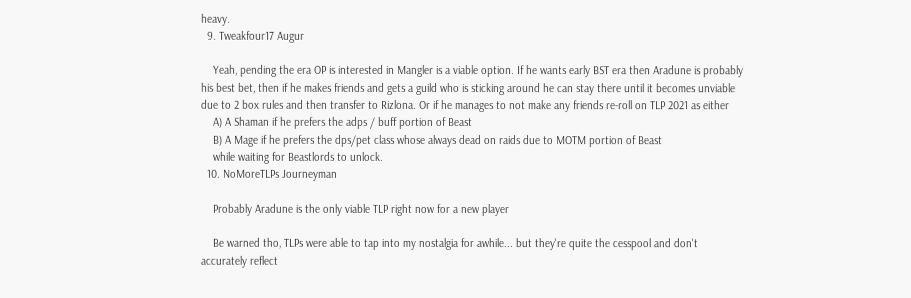heavy.
  9. Tweakfour17 Augur

    Yeah, pending the era OP is interested in Mangler is a viable option. If he wants early BST era then Aradune is probably his best bet, then if he makes friends and gets a guild who is sticking around he can stay there until it becomes unviable due to 2 box rules and then transfer to Rizlona. Or if he manages to not make any friends re-roll on TLP 2021 as either
    A) A Shaman if he prefers the adps / buff portion of Beast
    B) A Mage if he prefers the dps/pet class whose always dead on raids due to MOTM portion of Beast
    while waiting for Beastlords to unlock.
  10. NoMoreTLPs Journeyman

    Probably Aradune is the only viable TLP right now for a new player

    Be warned tho, TLPs were able to tap into my nostalgia for awhile... but they're quite the cesspool and don't accurately reflect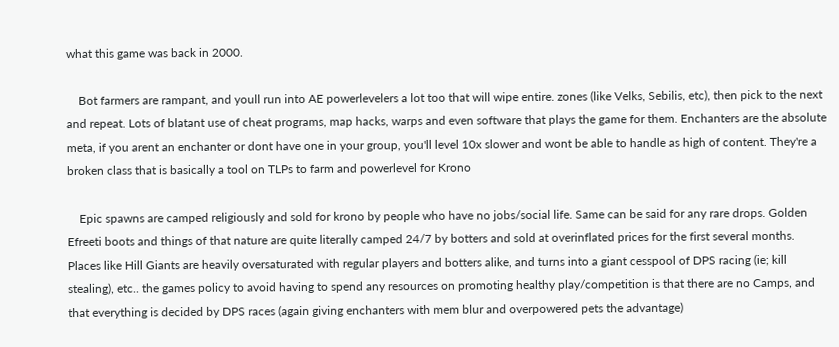what this game was back in 2000.

    Bot farmers are rampant, and youll run into AE powerlevelers a lot too that will wipe entire. zones (like Velks, Sebilis, etc), then pick to the next and repeat. Lots of blatant use of cheat programs, map hacks, warps and even software that plays the game for them. Enchanters are the absolute meta, if you arent an enchanter or dont have one in your group, you'll level 10x slower and wont be able to handle as high of content. They're a broken class that is basically a tool on TLPs to farm and powerlevel for Krono

    Epic spawns are camped religiously and sold for krono by people who have no jobs/social life. Same can be said for any rare drops. Golden Efreeti boots and things of that nature are quite literally camped 24/7 by botters and sold at overinflated prices for the first several months. Places like Hill Giants are heavily oversaturated with regular players and botters alike, and turns into a giant cesspool of DPS racing (ie; kill stealing), etc.. the games policy to avoid having to spend any resources on promoting healthy play/competition is that there are no Camps, and that everything is decided by DPS races (again giving enchanters with mem blur and overpowered pets the advantage)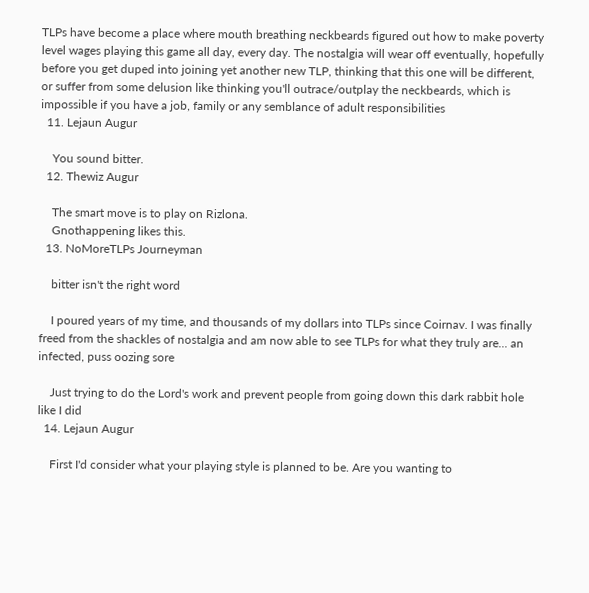TLPs have become a place where mouth breathing neckbeards figured out how to make poverty level wages playing this game all day, every day. The nostalgia will wear off eventually, hopefully before you get duped into joining yet another new TLP, thinking that this one will be different, or suffer from some delusion like thinking you'll outrace/outplay the neckbeards, which is impossible if you have a job, family or any semblance of adult responsibilities
  11. Lejaun Augur

    You sound bitter.
  12. Thewiz Augur

    The smart move is to play on Rizlona.
    Gnothappening likes this.
  13. NoMoreTLPs Journeyman

    bitter isn't the right word

    I poured years of my time, and thousands of my dollars into TLPs since Coirnav. I was finally freed from the shackles of nostalgia and am now able to see TLPs for what they truly are... an infected, puss oozing sore

    Just trying to do the Lord's work and prevent people from going down this dark rabbit hole like I did
  14. Lejaun Augur

    First I'd consider what your playing style is planned to be. Are you wanting to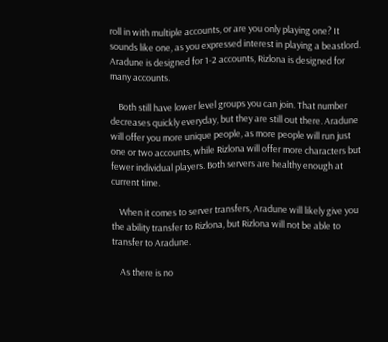roll in with multiple accounts, or are you only playing one? It sounds like one, as you expressed interest in playing a beastlord. Aradune is designed for 1-2 accounts, Rizlona is designed for many accounts.

    Both still have lower level groups you can join. That number decreases quickly everyday, but they are still out there. Aradune will offer you more unique people, as more people will run just one or two accounts, while Rizlona will offer more characters but fewer individual players. Both servers are healthy enough at current time.

    When it comes to server transfers, Aradune will likely give you the ability transfer to Rizlona, but Rizlona will not be able to transfer to Aradune.

    As there is no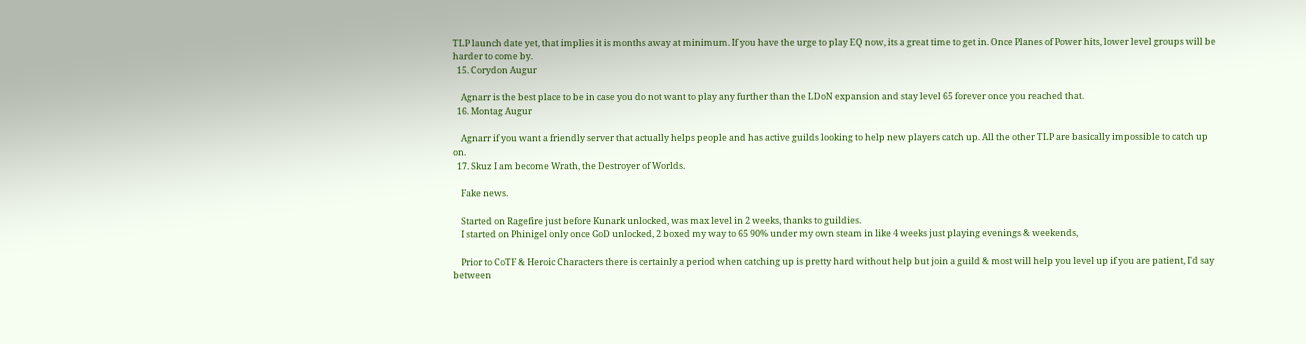TLP launch date yet, that implies it is months away at minimum. If you have the urge to play EQ now, its a great time to get in. Once Planes of Power hits, lower level groups will be harder to come by.
  15. Corydon Augur

    Agnarr is the best place to be in case you do not want to play any further than the LDoN expansion and stay level 65 forever once you reached that.
  16. Montag Augur

    Agnarr if you want a friendly server that actually helps people and has active guilds looking to help new players catch up. All the other TLP are basically impossible to catch up on.
  17. Skuz I am become Wrath, the Destroyer of Worlds.

    Fake news.

    Started on Ragefire just before Kunark unlocked, was max level in 2 weeks, thanks to guildies.
    I started on Phinigel only once GoD unlocked, 2 boxed my way to 65 90% under my own steam in like 4 weeks just playing evenings & weekends,

    Prior to CoTF & Heroic Characters there is certainly a period when catching up is pretty hard without help but join a guild & most will help you level up if you are patient, I'd say between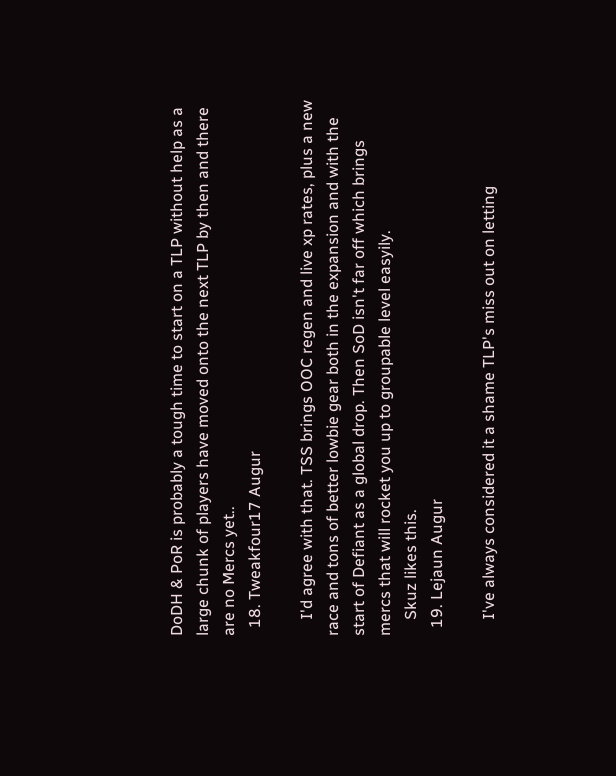DoDH & PoR is probably a tough time to start on a TLP without help as a large chunk of players have moved onto the next TLP by then and there are no Mercs yet..
  18. Tweakfour17 Augur

    I'd agree with that. TSS brings OOC regen and live xp rates, plus a new race and tons of better lowbie gear both in the expansion and with the start of Defiant as a global drop. Then SoD isn't far off which brings mercs that will rocket you up to groupable level easyily.
    Skuz likes this.
  19. Lejaun Augur

    I've always considered it a shame TLP's miss out on letting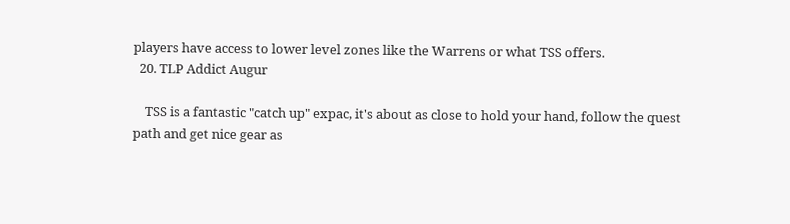players have access to lower level zones like the Warrens or what TSS offers.
  20. TLP Addict Augur

    TSS is a fantastic "catch up" expac, it's about as close to hold your hand, follow the quest path and get nice gear as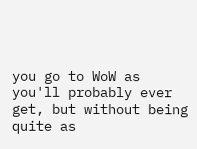you go to WoW as you'll probably ever get, but without being quite as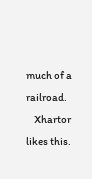much of a railroad.
    Xhartor likes this.